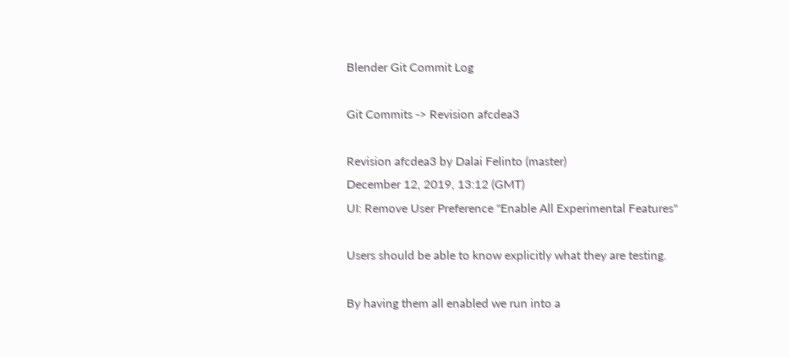Blender Git Commit Log

Git Commits -> Revision afcdea3

Revision afcdea3 by Dalai Felinto (master)
December 12, 2019, 13:12 (GMT)
UI: Remove User Preference "Enable All Experimental Features"

Users should be able to know explicitly what they are testing.

By having them all enabled we run into a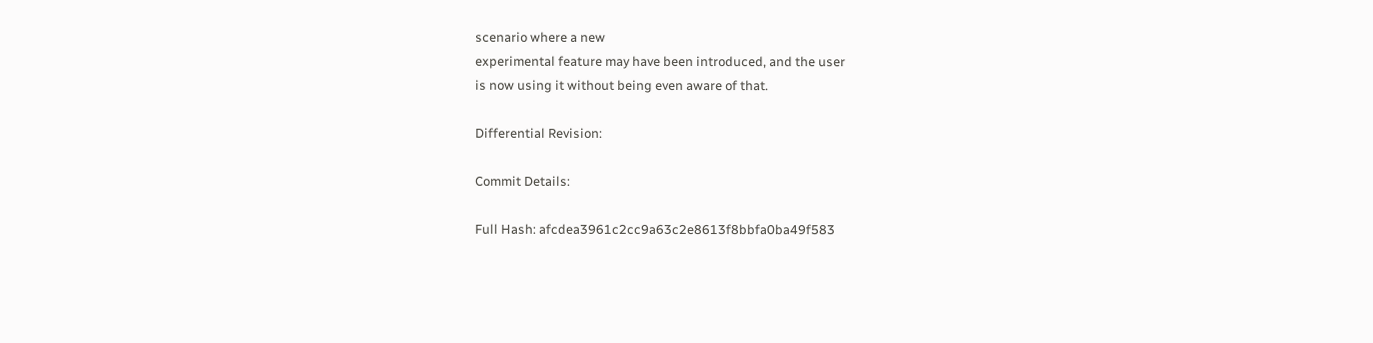scenario where a new
experimental feature may have been introduced, and the user
is now using it without being even aware of that.

Differential Revision:

Commit Details:

Full Hash: afcdea3961c2cc9a63c2e8613f8bbfa0ba49f583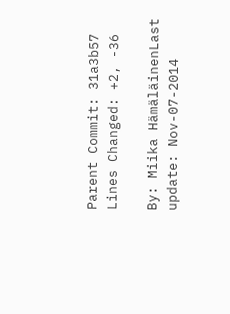Parent Commit: 31a3b57
Lines Changed: +2, -36

By: Miika HämäläinenLast update: Nov-07-2014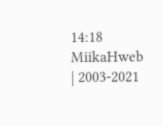14:18 MiikaHweb | 2003-2021